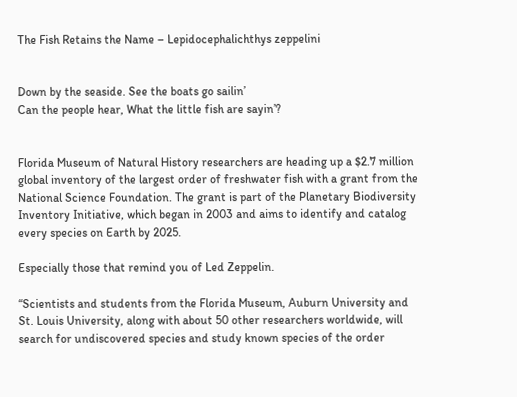The Fish Retains the Name – Lepidocephalichthys zeppelini


Down by the seaside. See the boats go sailin’
Can the people hear, What the little fish are sayin’?


Florida Museum of Natural History researchers are heading up a $2.7 million global inventory of the largest order of freshwater fish with a grant from the National Science Foundation. The grant is part of the Planetary Biodiversity Inventory Initiative, which began in 2003 and aims to identify and catalog every species on Earth by 2025.

Especially those that remind you of Led Zeppelin.

“Scientists and students from the Florida Museum, Auburn University and St. Louis University, along with about 50 other researchers worldwide, will search for undiscovered species and study known species of the order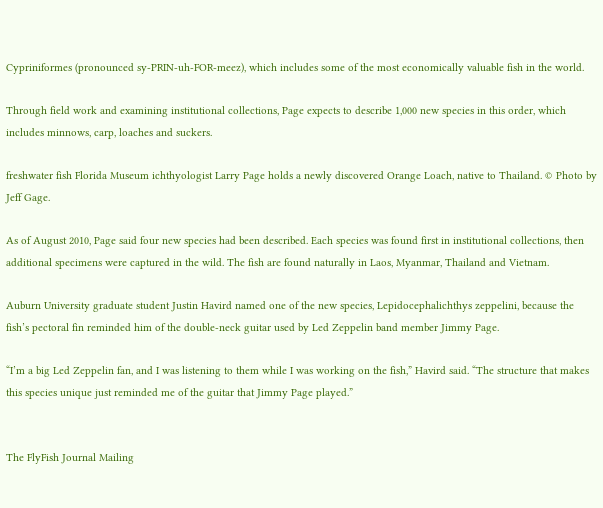Cypriniformes (pronounced sy-PRIN-uh-FOR-meez), which includes some of the most economically valuable fish in the world.

Through field work and examining institutional collections, Page expects to describe 1,000 new species in this order, which includes minnows, carp, loaches and suckers.

freshwater fish Florida Museum ichthyologist Larry Page holds a newly discovered Orange Loach, native to Thailand. © Photo by Jeff Gage.

As of August 2010, Page said four new species had been described. Each species was found first in institutional collections, then additional specimens were captured in the wild. The fish are found naturally in Laos, Myanmar, Thailand and Vietnam.

Auburn University graduate student Justin Havird named one of the new species, Lepidocephalichthys zeppelini, because the fish’s pectoral fin reminded him of the double-neck guitar used by Led Zeppelin band member Jimmy Page.

“I’m a big Led Zeppelin fan, and I was listening to them while I was working on the fish,” Havird said. “The structure that makes this species unique just reminded me of the guitar that Jimmy Page played.”


The FlyFish Journal Mailing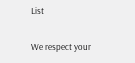List

We respect your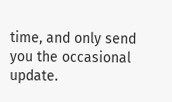time, and only send you the occasional update.